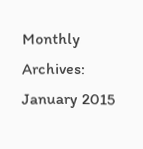Monthly Archives: January 2015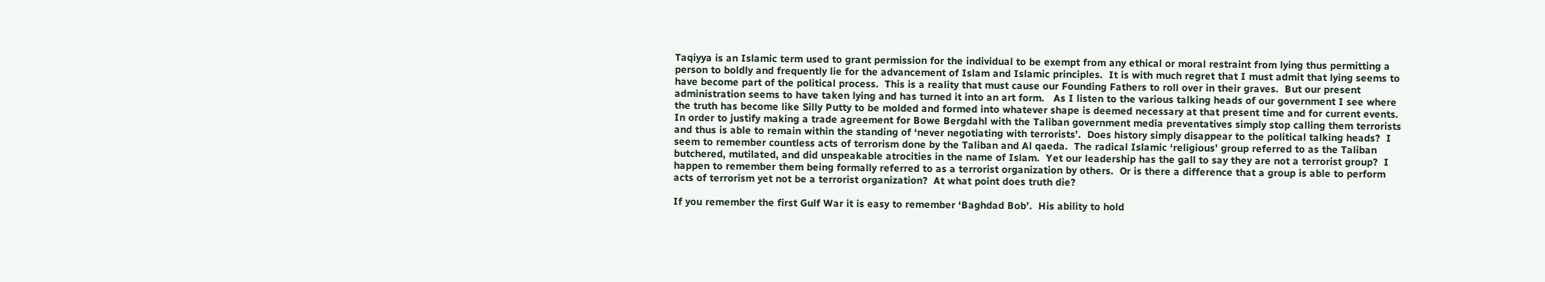Taqiyya is an Islamic term used to grant permission for the individual to be exempt from any ethical or moral restraint from lying thus permitting a person to boldly and frequently lie for the advancement of Islam and Islamic principles.  It is with much regret that I must admit that lying seems to have become part of the political process.  This is a reality that must cause our Founding Fathers to roll over in their graves.  But our present administration seems to have taken lying and has turned it into an art form.   As I listen to the various talking heads of our government I see where the truth has become like Silly Putty to be molded and formed into whatever shape is deemed necessary at that present time and for current events.  In order to justify making a trade agreement for Bowe Bergdahl with the Taliban government media preventatives simply stop calling them terrorists and thus is able to remain within the standing of ‘never negotiating with terrorists’.  Does history simply disappear to the political talking heads?  I seem to remember countless acts of terrorism done by the Taliban and Al qaeda.  The radical Islamic ‘religious’ group referred to as the Taliban butchered, mutilated, and did unspeakable atrocities in the name of Islam.  Yet our leadership has the gall to say they are not a terrorist group?  I happen to remember them being formally referred to as a terrorist organization by others.  Or is there a difference that a group is able to perform acts of terrorism yet not be a terrorist organization?  At what point does truth die?

If you remember the first Gulf War it is easy to remember ‘Baghdad Bob’.  His ability to hold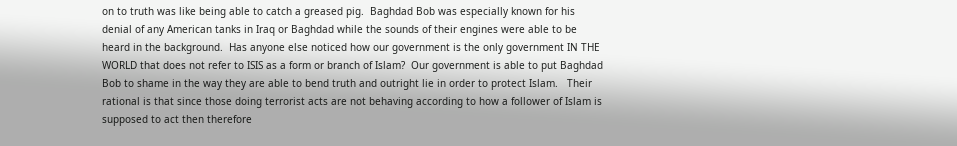on to truth was like being able to catch a greased pig.  Baghdad Bob was especially known for his denial of any American tanks in Iraq or Baghdad while the sounds of their engines were able to be heard in the background.  Has anyone else noticed how our government is the only government IN THE WORLD that does not refer to ISIS as a form or branch of Islam?  Our government is able to put Baghdad Bob to shame in the way they are able to bend truth and outright lie in order to protect Islam.   Their rational is that since those doing terrorist acts are not behaving according to how a follower of Islam is supposed to act then therefore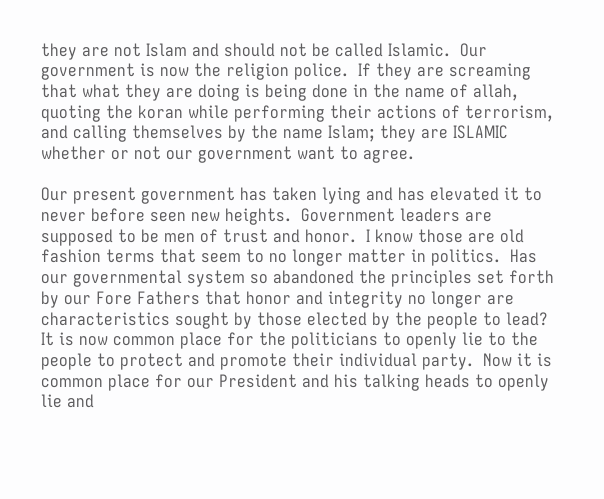they are not Islam and should not be called Islamic.  Our government is now the religion police.  If they are screaming that what they are doing is being done in the name of allah, quoting the koran while performing their actions of terrorism, and calling themselves by the name Islam; they are ISLAMIC whether or not our government want to agree.

Our present government has taken lying and has elevated it to never before seen new heights.  Government leaders are supposed to be men of trust and honor.  I know those are old fashion terms that seem to no longer matter in politics.  Has our governmental system so abandoned the principles set forth by our Fore Fathers that honor and integrity no longer are characteristics sought by those elected by the people to lead?  It is now common place for the politicians to openly lie to the people to protect and promote their individual party.  Now it is common place for our President and his talking heads to openly lie and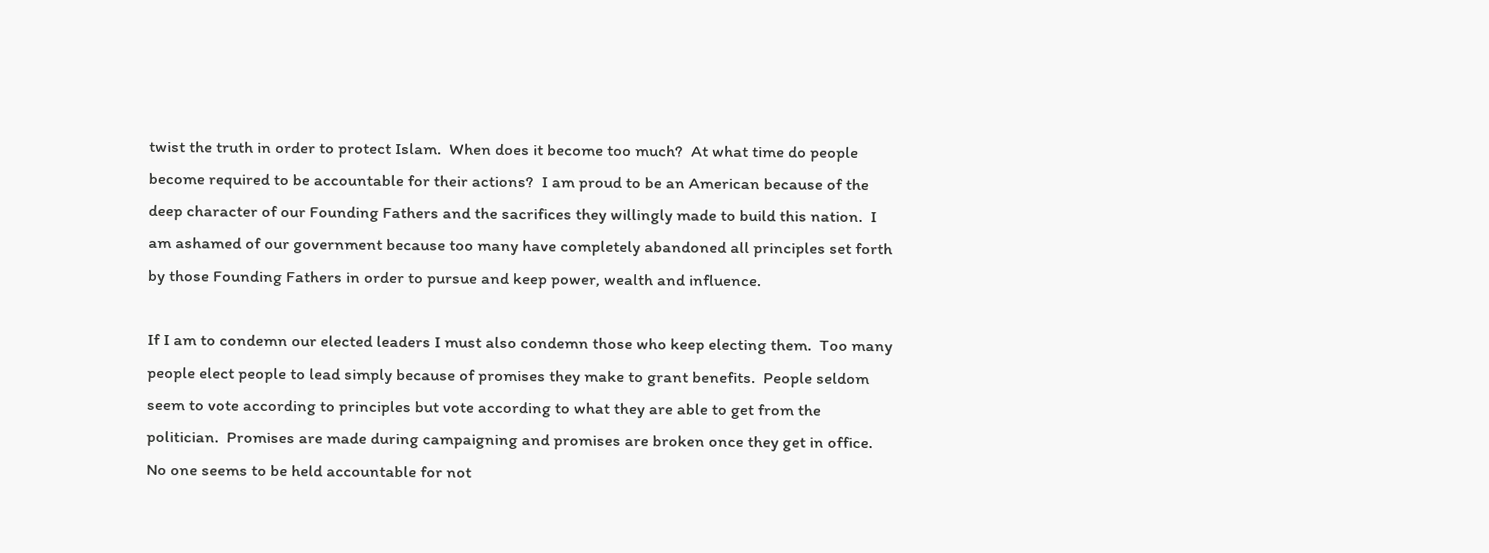twist the truth in order to protect Islam.  When does it become too much?  At what time do people become required to be accountable for their actions?  I am proud to be an American because of the deep character of our Founding Fathers and the sacrifices they willingly made to build this nation.  I am ashamed of our government because too many have completely abandoned all principles set forth by those Founding Fathers in order to pursue and keep power, wealth and influence.

If I am to condemn our elected leaders I must also condemn those who keep electing them.  Too many people elect people to lead simply because of promises they make to grant benefits.  People seldom seem to vote according to principles but vote according to what they are able to get from the politician.  Promises are made during campaigning and promises are broken once they get in office.  No one seems to be held accountable for not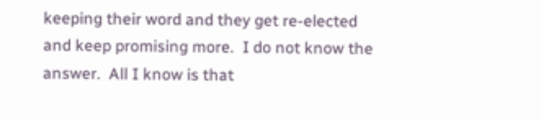keeping their word and they get re-elected and keep promising more.  I do not know the answer.  All I know is that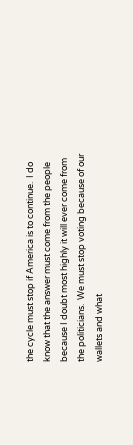the cycle must stop if America is to continue.  I do know that the answer must come from the people because I doubt most highly it will ever come from the politicians.  We must stop voting because of our wallets and what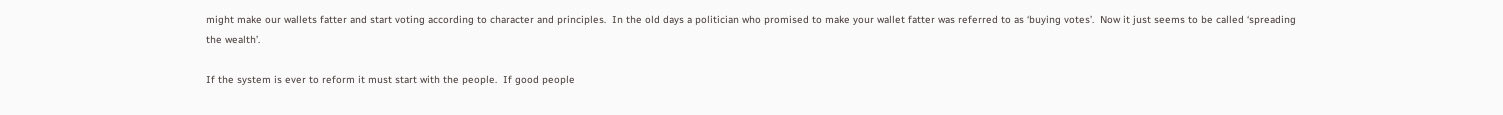might make our wallets fatter and start voting according to character and principles.  In the old days a politician who promised to make your wallet fatter was referred to as ‘buying votes’.  Now it just seems to be called ‘spreading the wealth’.

If the system is ever to reform it must start with the people.  If good people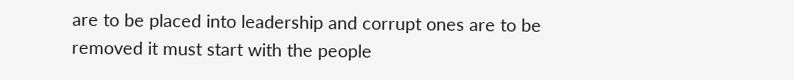are to be placed into leadership and corrupt ones are to be removed it must start with the people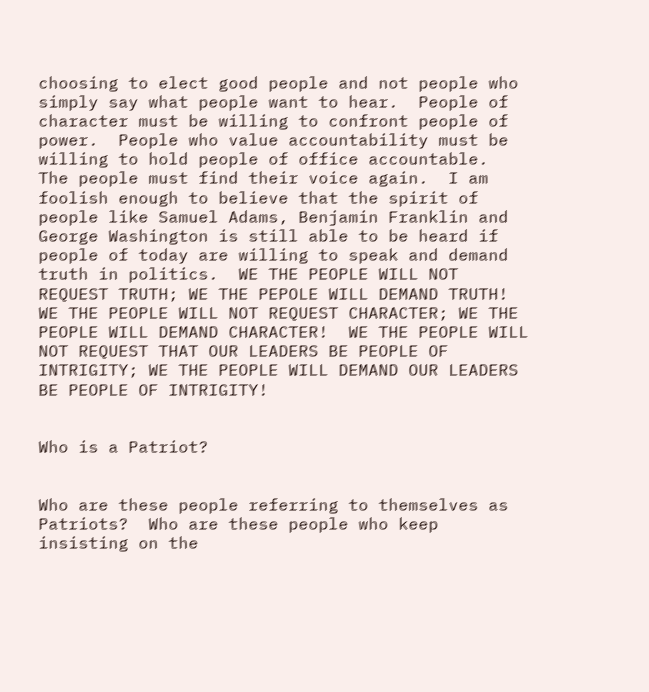choosing to elect good people and not people who simply say what people want to hear.  People of character must be willing to confront people of power.  People who value accountability must be willing to hold people of office accountable.  The people must find their voice again.  I am foolish enough to believe that the spirit of people like Samuel Adams, Benjamin Franklin and George Washington is still able to be heard if people of today are willing to speak and demand truth in politics.  WE THE PEOPLE WILL NOT REQUEST TRUTH; WE THE PEPOLE WILL DEMAND TRUTH!  WE THE PEOPLE WILL NOT REQUEST CHARACTER; WE THE PEOPLE WILL DEMAND CHARACTER!  WE THE PEOPLE WILL NOT REQUEST THAT OUR LEADERS BE PEOPLE OF INTRIGITY; WE THE PEOPLE WILL DEMAND OUR LEADERS BE PEOPLE OF INTRIGITY!


Who is a Patriot?


Who are these people referring to themselves as Patriots?  Who are these people who keep insisting on the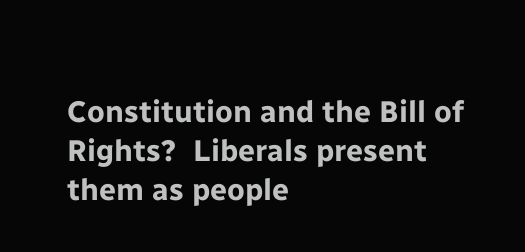Constitution and the Bill of Rights?  Liberals present them as people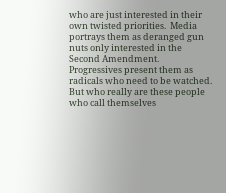who are just interested in their own twisted priorities.  Media portrays them as deranged gun nuts only interested in the Second Amendment.  Progressives present them as radicals who need to be watched.  But who really are these people who call themselves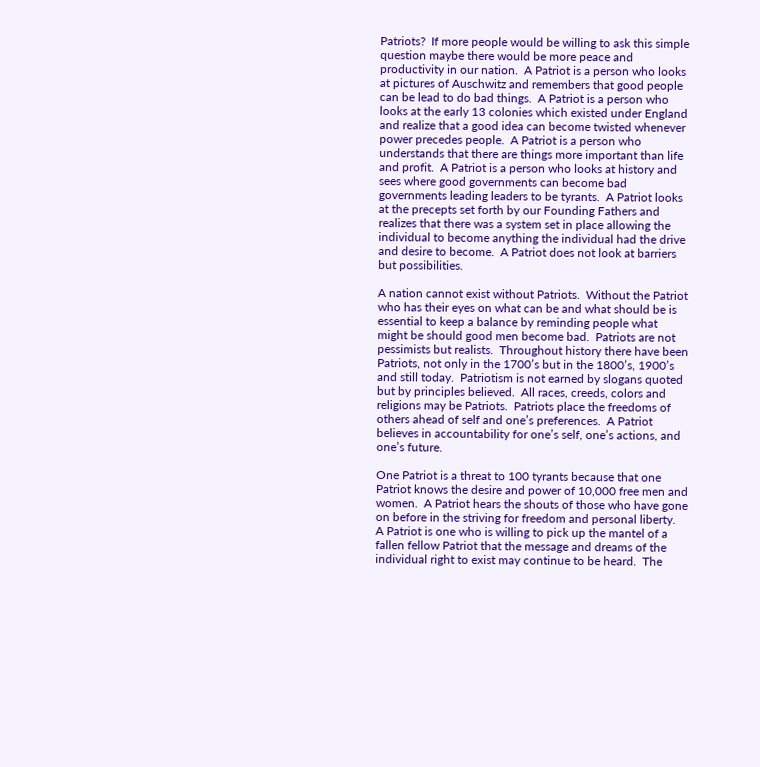Patriots?  If more people would be willing to ask this simple question maybe there would be more peace and productivity in our nation.  A Patriot is a person who looks at pictures of Auschwitz and remembers that good people can be lead to do bad things.  A Patriot is a person who looks at the early 13 colonies which existed under England and realize that a good idea can become twisted whenever power precedes people.  A Patriot is a person who understands that there are things more important than life and profit.  A Patriot is a person who looks at history and sees where good governments can become bad governments leading leaders to be tyrants.  A Patriot looks at the precepts set forth by our Founding Fathers and realizes that there was a system set in place allowing the individual to become anything the individual had the drive and desire to become.  A Patriot does not look at barriers but possibilities.

A nation cannot exist without Patriots.  Without the Patriot who has their eyes on what can be and what should be is essential to keep a balance by reminding people what might be should good men become bad.  Patriots are not pessimists but realists.  Throughout history there have been Patriots, not only in the 1700’s but in the 1800’s, 1900’s and still today.  Patriotism is not earned by slogans quoted but by principles believed.  All races, creeds, colors and religions may be Patriots.  Patriots place the freedoms of others ahead of self and one’s preferences.  A Patriot believes in accountability for one’s self, one’s actions, and one’s future.

One Patriot is a threat to 100 tyrants because that one Patriot knows the desire and power of 10,000 free men and women.  A Patriot hears the shouts of those who have gone on before in the striving for freedom and personal liberty.  A Patriot is one who is willing to pick up the mantel of a fallen fellow Patriot that the message and dreams of the individual right to exist may continue to be heard.  The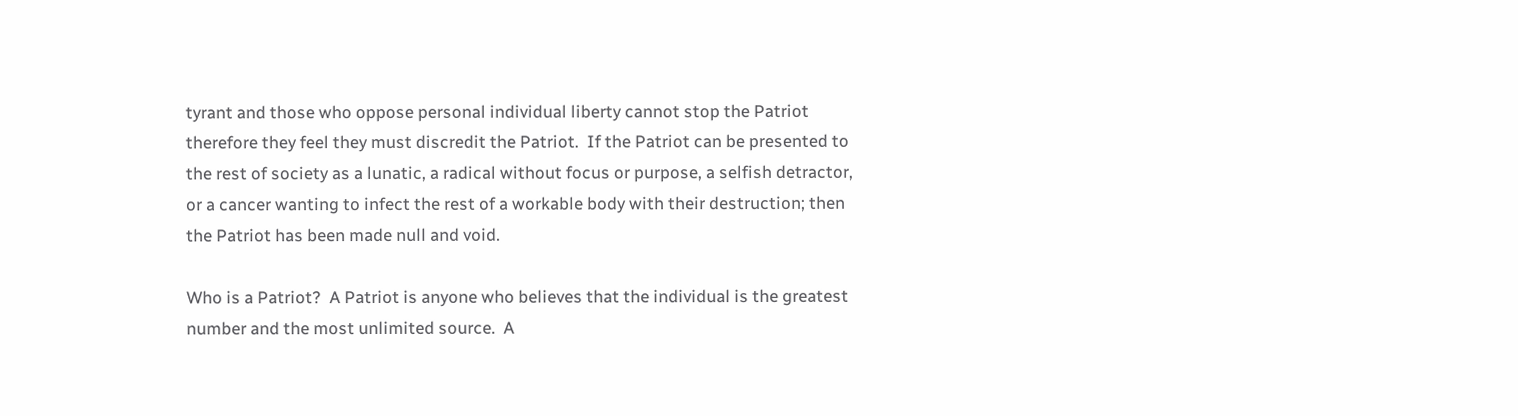tyrant and those who oppose personal individual liberty cannot stop the Patriot therefore they feel they must discredit the Patriot.  If the Patriot can be presented to the rest of society as a lunatic, a radical without focus or purpose, a selfish detractor, or a cancer wanting to infect the rest of a workable body with their destruction; then the Patriot has been made null and void.

Who is a Patriot?  A Patriot is anyone who believes that the individual is the greatest number and the most unlimited source.  A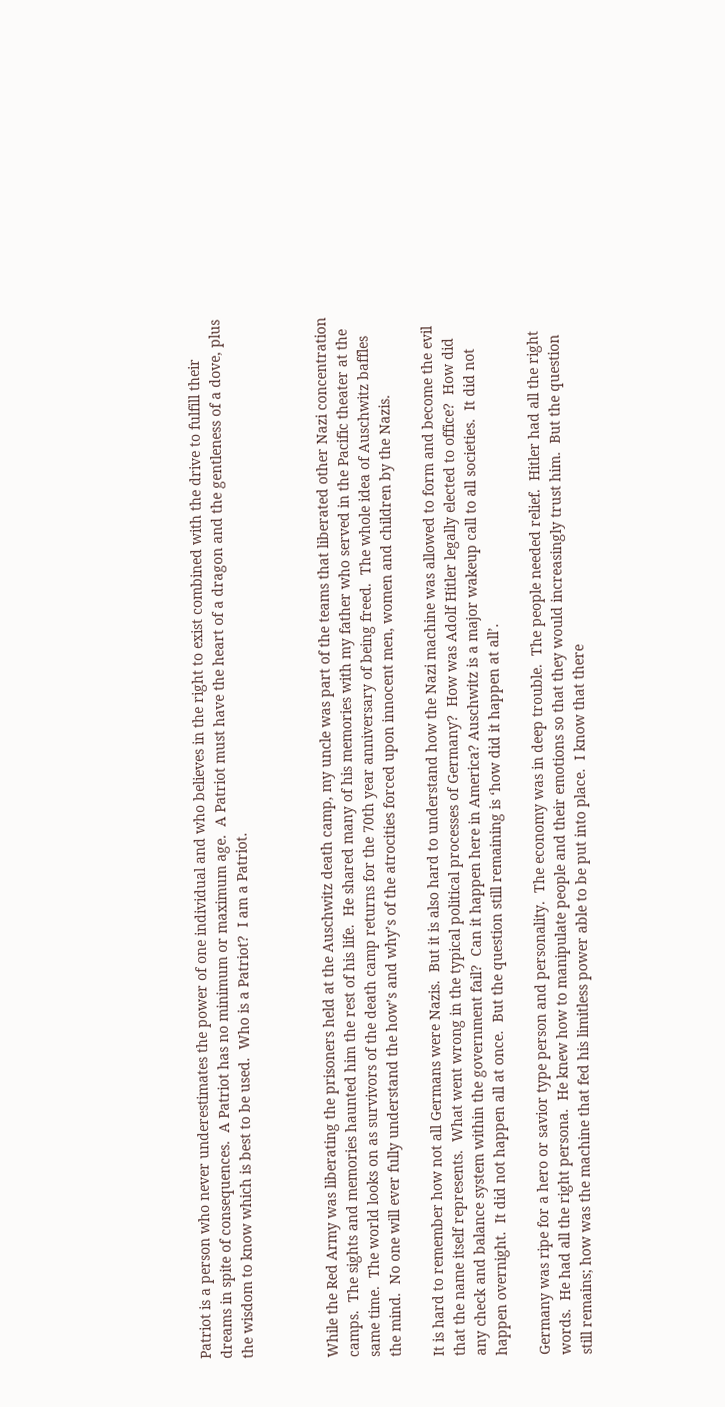Patriot is a person who never underestimates the power of one individual and who believes in the right to exist combined with the drive to fulfill their dreams in spite of consequences.  A Patriot has no minimum or maximum age.  A Patriot must have the heart of a dragon and the gentleness of a dove, plus the wisdom to know which is best to be used.  Who is a Patriot?  I am a Patriot.



While the Red Army was liberating the prisoners held at the Auschwitz death camp, my uncle was part of the teams that liberated other Nazi concentration camps.  The sights and memories haunted him the rest of his life.  He shared many of his memories with my father who served in the Pacific theater at the same time.  The world looks on as survivors of the death camp returns for the 70th year anniversary of being freed.  The whole idea of Auschwitz baffles the mind.  No one will ever fully understand the how’s and why’s of the atrocities forced upon innocent men, women and children by the Nazis.

It is hard to remember how not all Germans were Nazis.  But it is also hard to understand how the Nazi machine was allowed to form and become the evil that the name itself represents.  What went wrong in the typical political processes of Germany?  How was Adolf Hitler legally elected to office?  How did any check and balance system within the government fail?  Can it happen here in America? Auschwitz is a major wakeup call to all societies.  It did not happen overnight.  It did not happen all at once.  But the question still remaining is ‘how did it happen at all’.

Germany was ripe for a hero or savior type person and personality.  The economy was in deep trouble.  The people needed relief.  Hitler had all the right words.  He had all the right persona.  He knew how to manipulate people and their emotions so that they would increasingly trust him.  But the question still remains; how was the machine that fed his limitless power able to be put into place.  I know that there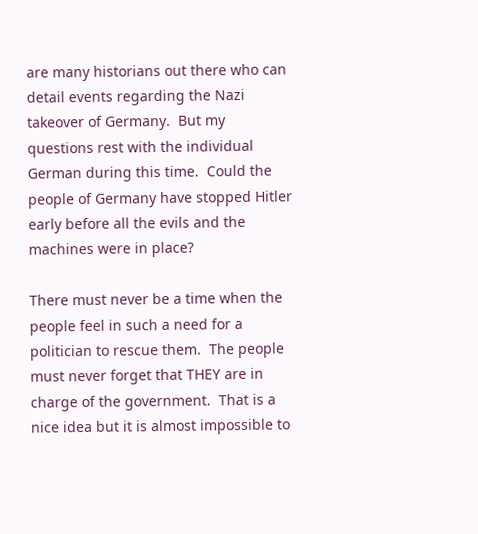are many historians out there who can detail events regarding the Nazi takeover of Germany.  But my questions rest with the individual German during this time.  Could the people of Germany have stopped Hitler early before all the evils and the machines were in place?

There must never be a time when the people feel in such a need for a politician to rescue them.  The people must never forget that THEY are in charge of the government.  That is a nice idea but it is almost impossible to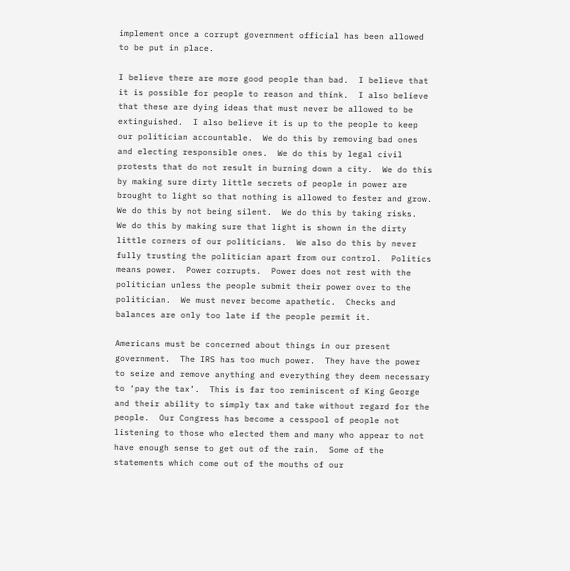implement once a corrupt government official has been allowed to be put in place.

I believe there are more good people than bad.  I believe that it is possible for people to reason and think.  I also believe that these are dying ideas that must never be allowed to be extinguished.  I also believe it is up to the people to keep our politician accountable.  We do this by removing bad ones and electing responsible ones.  We do this by legal civil protests that do not result in burning down a city.  We do this by making sure dirty little secrets of people in power are brought to light so that nothing is allowed to fester and grow.  We do this by not being silent.  We do this by taking risks.  We do this by making sure that light is shown in the dirty little corners of our politicians.  We also do this by never fully trusting the politician apart from our control.  Politics means power.  Power corrupts.  Power does not rest with the politician unless the people submit their power over to the politician.  We must never become apathetic.  Checks and balances are only too late if the people permit it.

Americans must be concerned about things in our present government.  The IRS has too much power.  They have the power to seize and remove anything and everything they deem necessary to ‘pay the tax’.  This is far too reminiscent of King George and their ability to simply tax and take without regard for the people.  Our Congress has become a cesspool of people not listening to those who elected them and many who appear to not have enough sense to get out of the rain.  Some of the statements which come out of the mouths of our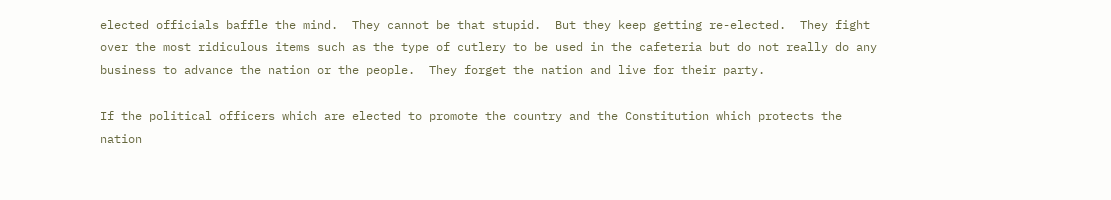elected officials baffle the mind.  They cannot be that stupid.  But they keep getting re-elected.  They fight over the most ridiculous items such as the type of cutlery to be used in the cafeteria but do not really do any business to advance the nation or the people.  They forget the nation and live for their party.

If the political officers which are elected to promote the country and the Constitution which protects the nation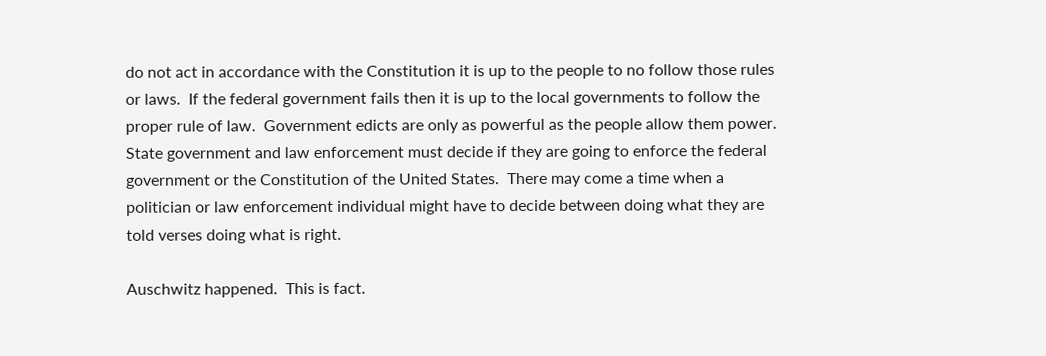do not act in accordance with the Constitution it is up to the people to no follow those rules or laws.  If the federal government fails then it is up to the local governments to follow the proper rule of law.  Government edicts are only as powerful as the people allow them power.  State government and law enforcement must decide if they are going to enforce the federal government or the Constitution of the United States.  There may come a time when a politician or law enforcement individual might have to decide between doing what they are told verses doing what is right.

Auschwitz happened.  This is fact.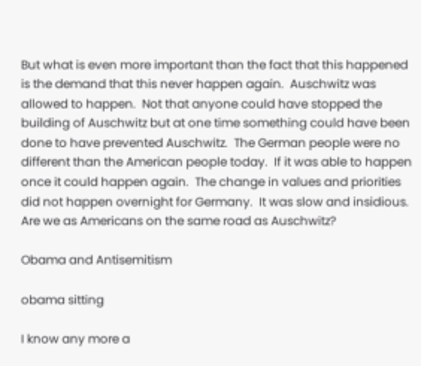But what is even more important than the fact that this happened is the demand that this never happen again.  Auschwitz was allowed to happen.  Not that anyone could have stopped the building of Auschwitz but at one time something could have been done to have prevented Auschwitz.  The German people were no different than the American people today.  If it was able to happen once it could happen again.  The change in values and priorities did not happen overnight for Germany.  It was slow and insidious.  Are we as Americans on the same road as Auschwitz?

Obama and Antisemitism

obama sitting

I know any more a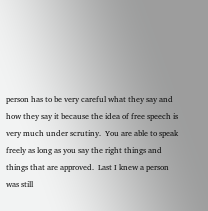person has to be very careful what they say and how they say it because the idea of free speech is very much under scrutiny.  You are able to speak freely as long as you say the right things and things that are approved.  Last I knew a person was still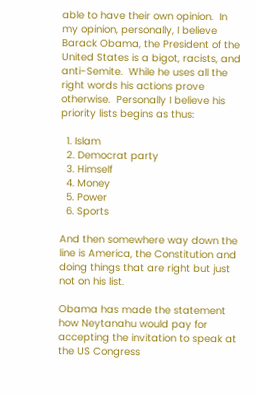able to have their own opinion.  In my opinion, personally, I believe Barack Obama, the President of the United States is a bigot, racists, and anti-Semite.  While he uses all the right words his actions prove otherwise.  Personally I believe his priority lists begins as thus:

  1. Islam
  2. Democrat party
  3. Himself
  4. Money
  5. Power
  6. Sports

And then somewhere way down the line is America, the Constitution and doing things that are right but just not on his list.

Obama has made the statement how Neytanahu would pay for accepting the invitation to speak at the US Congress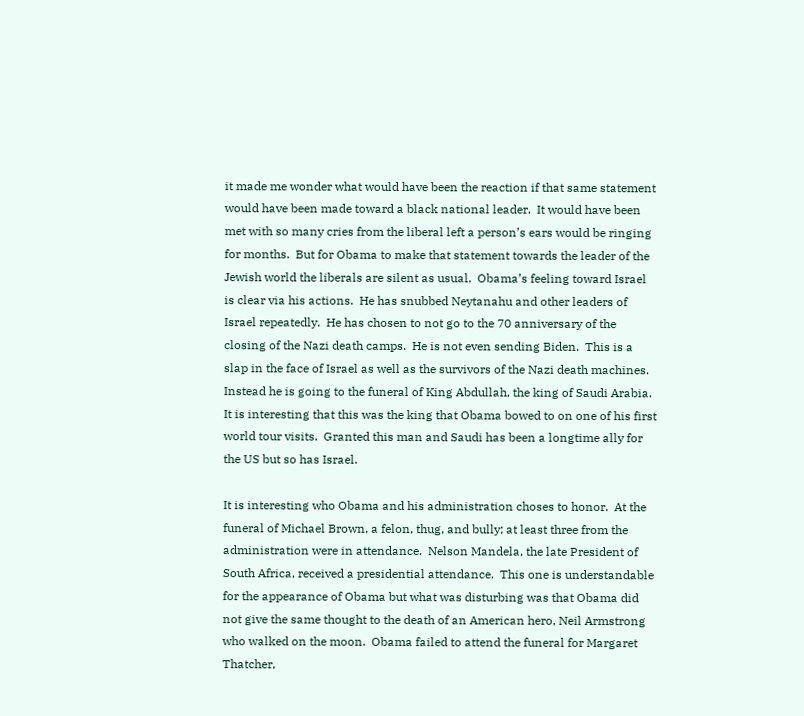it made me wonder what would have been the reaction if that same statement would have been made toward a black national leader.  It would have been met with so many cries from the liberal left a person’s ears would be ringing for months.  But for Obama to make that statement towards the leader of the Jewish world the liberals are silent as usual.  Obama’s feeling toward Israel is clear via his actions.  He has snubbed Neytanahu and other leaders of Israel repeatedly.  He has chosen to not go to the 70 anniversary of the closing of the Nazi death camps.  He is not even sending Biden.  This is a slap in the face of Israel as well as the survivors of the Nazi death machines.  Instead he is going to the funeral of King Abdullah, the king of Saudi Arabia.  It is interesting that this was the king that Obama bowed to on one of his first world tour visits.  Granted this man and Saudi has been a longtime ally for the US but so has Israel.

It is interesting who Obama and his administration choses to honor.  At the funeral of Michael Brown, a felon, thug, and bully; at least three from the administration were in attendance.  Nelson Mandela, the late President of South Africa, received a presidential attendance.  This one is understandable for the appearance of Obama but what was disturbing was that Obama did not give the same thought to the death of an American hero, Neil Armstrong who walked on the moon.  Obama failed to attend the funeral for Margaret Thatcher,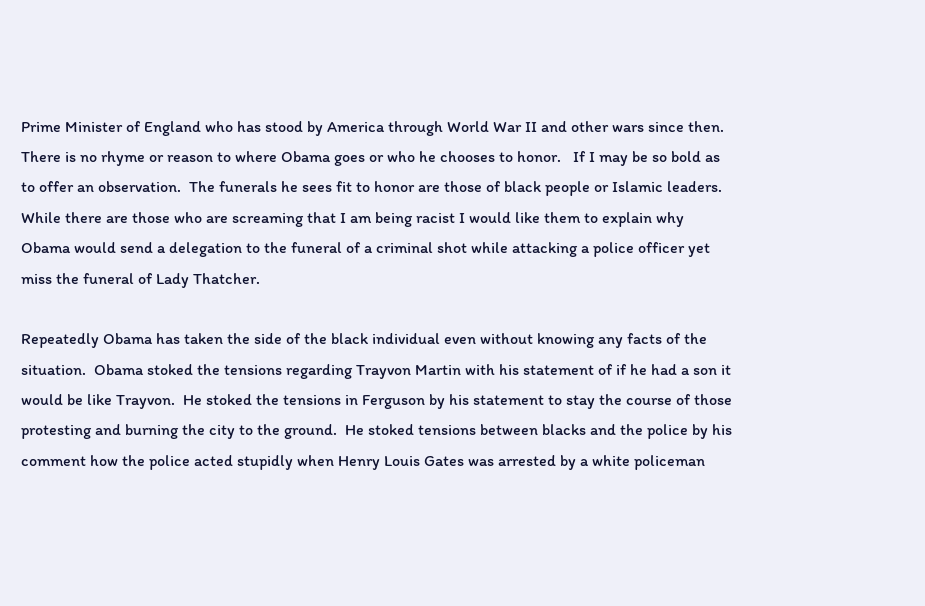Prime Minister of England who has stood by America through World War II and other wars since then.  There is no rhyme or reason to where Obama goes or who he chooses to honor.   If I may be so bold as to offer an observation.  The funerals he sees fit to honor are those of black people or Islamic leaders.  While there are those who are screaming that I am being racist I would like them to explain why Obama would send a delegation to the funeral of a criminal shot while attacking a police officer yet miss the funeral of Lady Thatcher.

Repeatedly Obama has taken the side of the black individual even without knowing any facts of the situation.  Obama stoked the tensions regarding Trayvon Martin with his statement of if he had a son it would be like Trayvon.  He stoked the tensions in Ferguson by his statement to stay the course of those protesting and burning the city to the ground.  He stoked tensions between blacks and the police by his comment how the police acted stupidly when Henry Louis Gates was arrested by a white policeman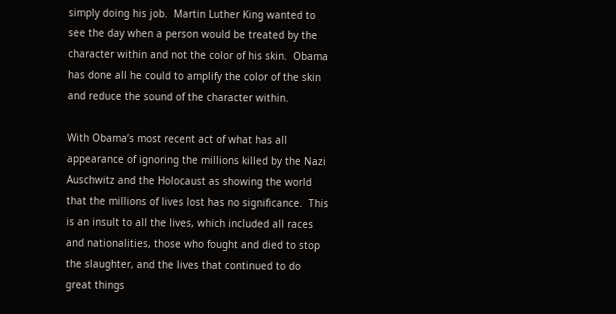simply doing his job.  Martin Luther King wanted to see the day when a person would be treated by the character within and not the color of his skin.  Obama has done all he could to amplify the color of the skin and reduce the sound of the character within.

With Obama’s most recent act of what has all appearance of ignoring the millions killed by the Nazi Auschwitz and the Holocaust as showing the world that the millions of lives lost has no significance.  This is an insult to all the lives, which included all races and nationalities, those who fought and died to stop the slaughter, and the lives that continued to do great things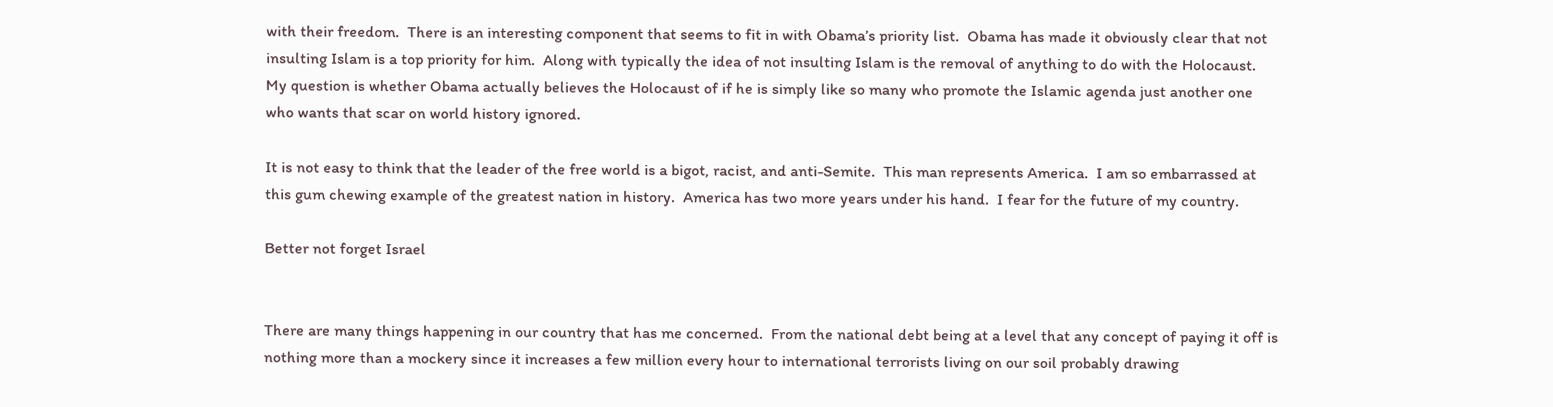with their freedom.  There is an interesting component that seems to fit in with Obama’s priority list.  Obama has made it obviously clear that not insulting Islam is a top priority for him.  Along with typically the idea of not insulting Islam is the removal of anything to do with the Holocaust.  My question is whether Obama actually believes the Holocaust of if he is simply like so many who promote the Islamic agenda just another one who wants that scar on world history ignored.

It is not easy to think that the leader of the free world is a bigot, racist, and anti-Semite.  This man represents America.  I am so embarrassed at this gum chewing example of the greatest nation in history.  America has two more years under his hand.  I fear for the future of my country.

Better not forget Israel


There are many things happening in our country that has me concerned.  From the national debt being at a level that any concept of paying it off is nothing more than a mockery since it increases a few million every hour to international terrorists living on our soil probably drawing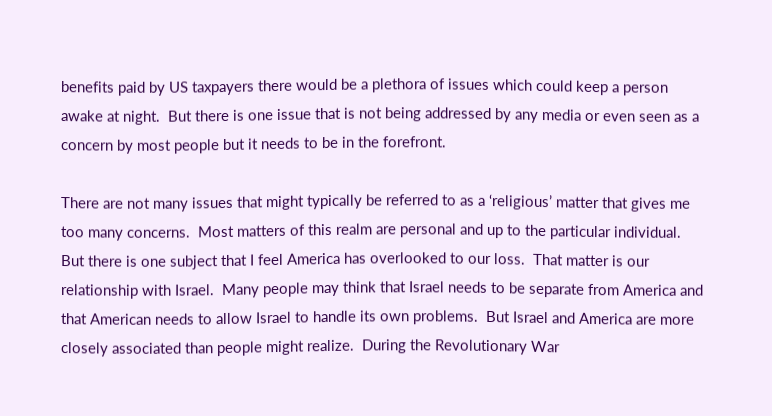benefits paid by US taxpayers there would be a plethora of issues which could keep a person awake at night.  But there is one issue that is not being addressed by any media or even seen as a concern by most people but it needs to be in the forefront.

There are not many issues that might typically be referred to as a ‘religious’ matter that gives me too many concerns.  Most matters of this realm are personal and up to the particular individual.  But there is one subject that I feel America has overlooked to our loss.  That matter is our relationship with Israel.  Many people may think that Israel needs to be separate from America and that American needs to allow Israel to handle its own problems.  But Israel and America are more closely associated than people might realize.  During the Revolutionary War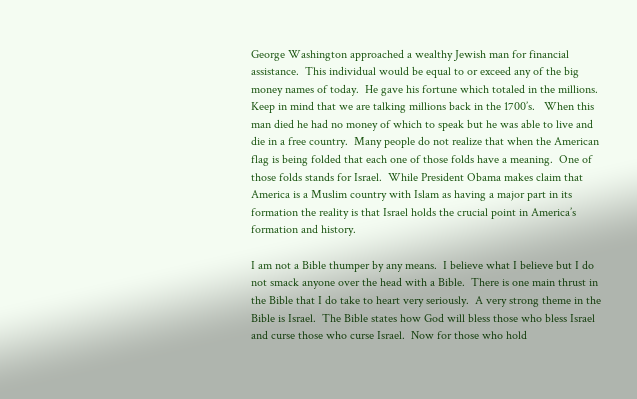George Washington approached a wealthy Jewish man for financial assistance.  This individual would be equal to or exceed any of the big money names of today.  He gave his fortune which totaled in the millions.  Keep in mind that we are talking millions back in the 1700’s.   When this man died he had no money of which to speak but he was able to live and die in a free country.  Many people do not realize that when the American flag is being folded that each one of those folds have a meaning.  One of those folds stands for Israel.  While President Obama makes claim that America is a Muslim country with Islam as having a major part in its formation the reality is that Israel holds the crucial point in America’s formation and history.

I am not a Bible thumper by any means.  I believe what I believe but I do not smack anyone over the head with a Bible.  There is one main thrust in the Bible that I do take to heart very seriously.  A very strong theme in the Bible is Israel.  The Bible states how God will bless those who bless Israel and curse those who curse Israel.  Now for those who hold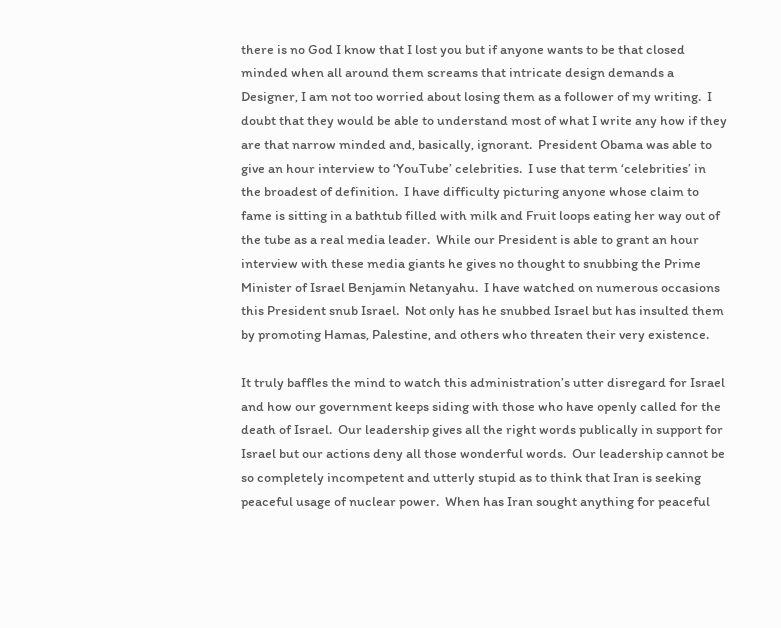there is no God I know that I lost you but if anyone wants to be that closed minded when all around them screams that intricate design demands a Designer, I am not too worried about losing them as a follower of my writing.  I doubt that they would be able to understand most of what I write any how if they are that narrow minded and, basically, ignorant.  President Obama was able to give an hour interview to ‘YouTube’ celebrities.  I use that term ‘celebrities’ in the broadest of definition.  I have difficulty picturing anyone whose claim to fame is sitting in a bathtub filled with milk and Fruit loops eating her way out of the tube as a real media leader.  While our President is able to grant an hour interview with these media giants he gives no thought to snubbing the Prime Minister of Israel Benjamin Netanyahu.  I have watched on numerous occasions this President snub Israel.  Not only has he snubbed Israel but has insulted them by promoting Hamas, Palestine, and others who threaten their very existence.

It truly baffles the mind to watch this administration’s utter disregard for Israel and how our government keeps siding with those who have openly called for the death of Israel.  Our leadership gives all the right words publically in support for Israel but our actions deny all those wonderful words.  Our leadership cannot be so completely incompetent and utterly stupid as to think that Iran is seeking peaceful usage of nuclear power.  When has Iran sought anything for peaceful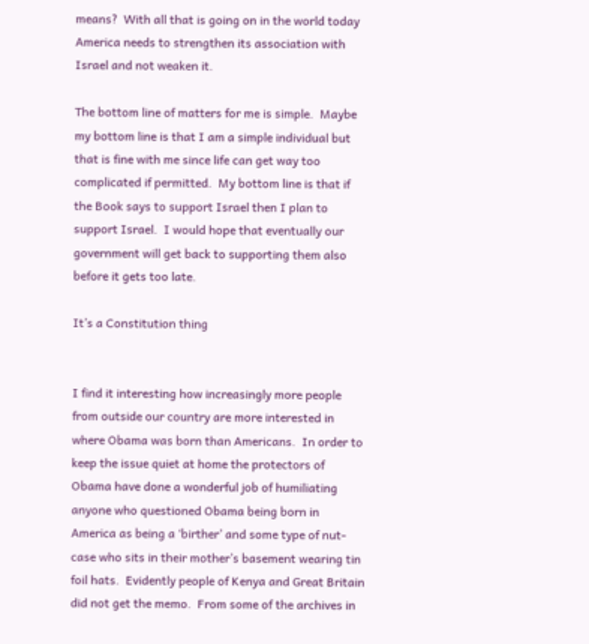means?  With all that is going on in the world today America needs to strengthen its association with Israel and not weaken it.

The bottom line of matters for me is simple.  Maybe my bottom line is that I am a simple individual but that is fine with me since life can get way too complicated if permitted.  My bottom line is that if the Book says to support Israel then I plan to support Israel.  I would hope that eventually our government will get back to supporting them also before it gets too late.

It’s a Constitution thing


I find it interesting how increasingly more people from outside our country are more interested in where Obama was born than Americans.  In order to keep the issue quiet at home the protectors of Obama have done a wonderful job of humiliating anyone who questioned Obama being born in America as being a ‘birther’ and some type of nut-case who sits in their mother’s basement wearing tin foil hats.  Evidently people of Kenya and Great Britain did not get the memo.  From some of the archives in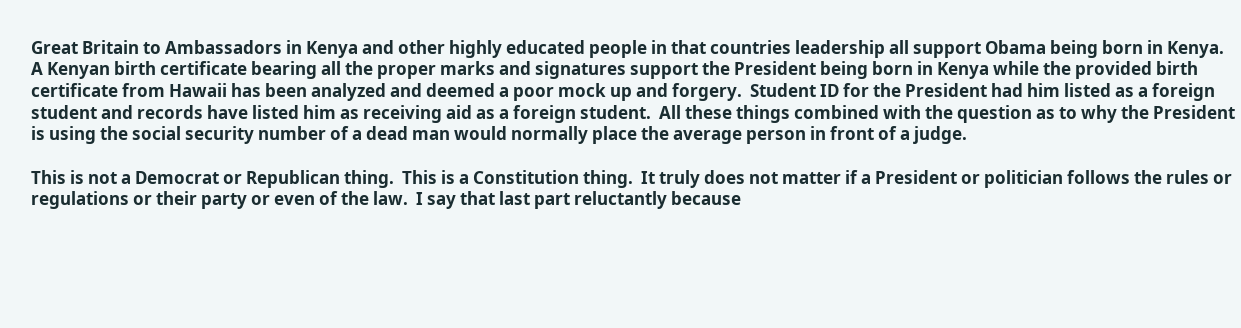Great Britain to Ambassadors in Kenya and other highly educated people in that countries leadership all support Obama being born in Kenya.   A Kenyan birth certificate bearing all the proper marks and signatures support the President being born in Kenya while the provided birth certificate from Hawaii has been analyzed and deemed a poor mock up and forgery.  Student ID for the President had him listed as a foreign student and records have listed him as receiving aid as a foreign student.  All these things combined with the question as to why the President is using the social security number of a dead man would normally place the average person in front of a judge.

This is not a Democrat or Republican thing.  This is a Constitution thing.  It truly does not matter if a President or politician follows the rules or regulations or their party or even of the law.  I say that last part reluctantly because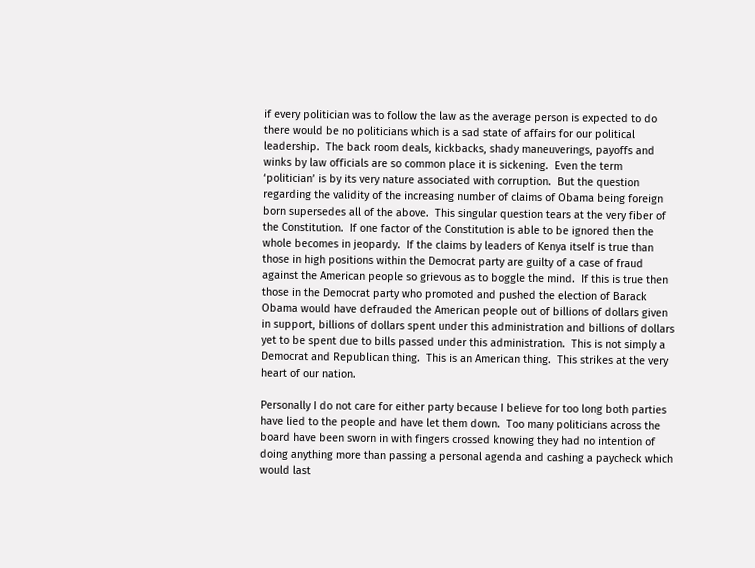if every politician was to follow the law as the average person is expected to do there would be no politicians which is a sad state of affairs for our political leadership.  The back room deals, kickbacks, shady maneuverings, payoffs and winks by law officials are so common place it is sickening.  Even the term ‘politician’ is by its very nature associated with corruption.  But the question regarding the validity of the increasing number of claims of Obama being foreign born supersedes all of the above.  This singular question tears at the very fiber of the Constitution.  If one factor of the Constitution is able to be ignored then the whole becomes in jeopardy.  If the claims by leaders of Kenya itself is true than those in high positions within the Democrat party are guilty of a case of fraud against the American people so grievous as to boggle the mind.  If this is true then those in the Democrat party who promoted and pushed the election of Barack Obama would have defrauded the American people out of billions of dollars given in support, billions of dollars spent under this administration and billions of dollars yet to be spent due to bills passed under this administration.  This is not simply a Democrat and Republican thing.  This is an American thing.  This strikes at the very heart of our nation.

Personally I do not care for either party because I believe for too long both parties have lied to the people and have let them down.  Too many politicians across the board have been sworn in with fingers crossed knowing they had no intention of doing anything more than passing a personal agenda and cashing a paycheck which would last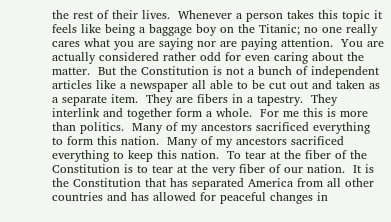the rest of their lives.  Whenever a person takes this topic it feels like being a baggage boy on the Titanic; no one really cares what you are saying nor are paying attention.  You are actually considered rather odd for even caring about the matter.  But the Constitution is not a bunch of independent articles like a newspaper all able to be cut out and taken as a separate item.  They are fibers in a tapestry.  They interlink and together form a whole.  For me this is more than politics.  Many of my ancestors sacrificed everything to form this nation.  Many of my ancestors sacrificed everything to keep this nation.  To tear at the fiber of the Constitution is to tear at the very fiber of our nation.  It is the Constitution that has separated America from all other countries and has allowed for peaceful changes in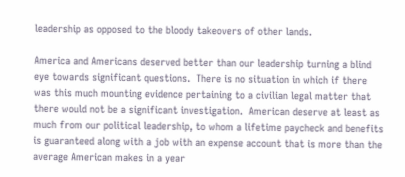leadership as opposed to the bloody takeovers of other lands.

America and Americans deserved better than our leadership turning a blind eye towards significant questions.  There is no situation in which if there was this much mounting evidence pertaining to a civilian legal matter that there would not be a significant investigation.  American deserve at least as much from our political leadership, to whom a lifetime paycheck and benefits is guaranteed along with a job with an expense account that is more than the average American makes in a year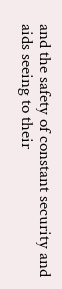and the safety of constant security and aids seeing to their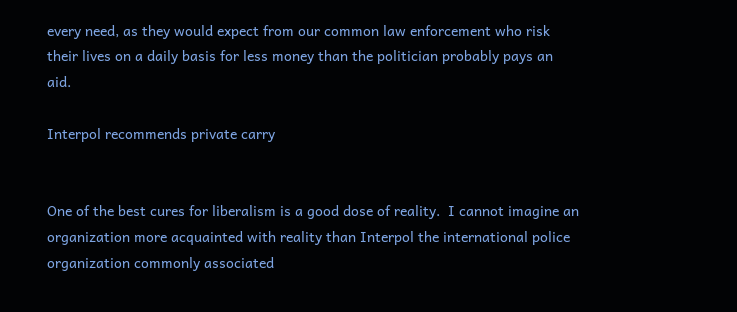every need, as they would expect from our common law enforcement who risk their lives on a daily basis for less money than the politician probably pays an aid.

Interpol recommends private carry


One of the best cures for liberalism is a good dose of reality.  I cannot imagine an organization more acquainted with reality than Interpol the international police organization commonly associated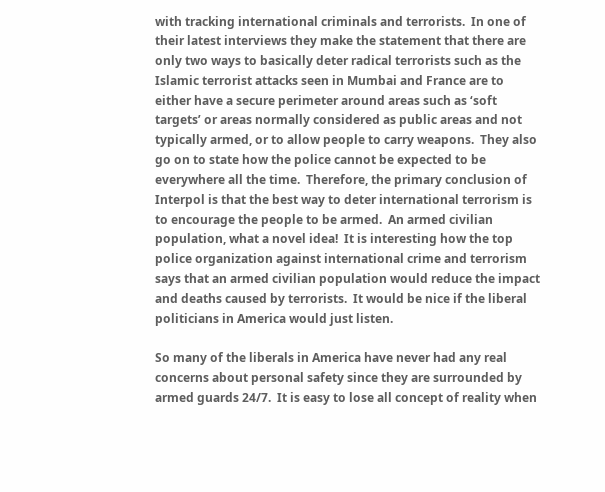with tracking international criminals and terrorists.  In one of their latest interviews they make the statement that there are only two ways to basically deter radical terrorists such as the Islamic terrorist attacks seen in Mumbai and France are to either have a secure perimeter around areas such as ‘soft targets’ or areas normally considered as public areas and not typically armed, or to allow people to carry weapons.  They also go on to state how the police cannot be expected to be everywhere all the time.  Therefore, the primary conclusion of Interpol is that the best way to deter international terrorism is to encourage the people to be armed.  An armed civilian population, what a novel idea!  It is interesting how the top police organization against international crime and terrorism says that an armed civilian population would reduce the impact and deaths caused by terrorists.  It would be nice if the liberal politicians in America would just listen.

So many of the liberals in America have never had any real concerns about personal safety since they are surrounded by armed guards 24/7.  It is easy to lose all concept of reality when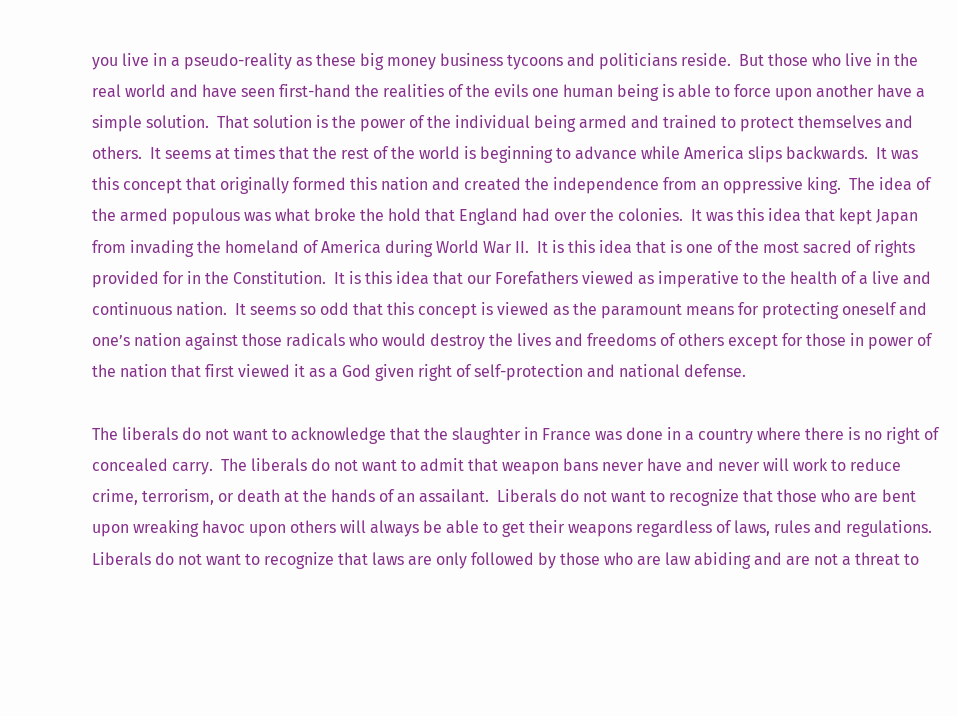you live in a pseudo-reality as these big money business tycoons and politicians reside.  But those who live in the real world and have seen first-hand the realities of the evils one human being is able to force upon another have a simple solution.  That solution is the power of the individual being armed and trained to protect themselves and others.  It seems at times that the rest of the world is beginning to advance while America slips backwards.  It was this concept that originally formed this nation and created the independence from an oppressive king.  The idea of the armed populous was what broke the hold that England had over the colonies.  It was this idea that kept Japan from invading the homeland of America during World War II.  It is this idea that is one of the most sacred of rights provided for in the Constitution.  It is this idea that our Forefathers viewed as imperative to the health of a live and continuous nation.  It seems so odd that this concept is viewed as the paramount means for protecting oneself and one’s nation against those radicals who would destroy the lives and freedoms of others except for those in power of the nation that first viewed it as a God given right of self-protection and national defense.

The liberals do not want to acknowledge that the slaughter in France was done in a country where there is no right of concealed carry.  The liberals do not want to admit that weapon bans never have and never will work to reduce crime, terrorism, or death at the hands of an assailant.  Liberals do not want to recognize that those who are bent upon wreaking havoc upon others will always be able to get their weapons regardless of laws, rules and regulations.  Liberals do not want to recognize that laws are only followed by those who are law abiding and are not a threat to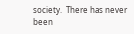society.  There has never been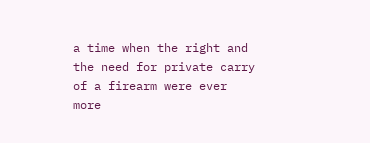a time when the right and the need for private carry of a firearm were ever more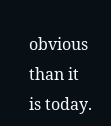obvious than it is today.